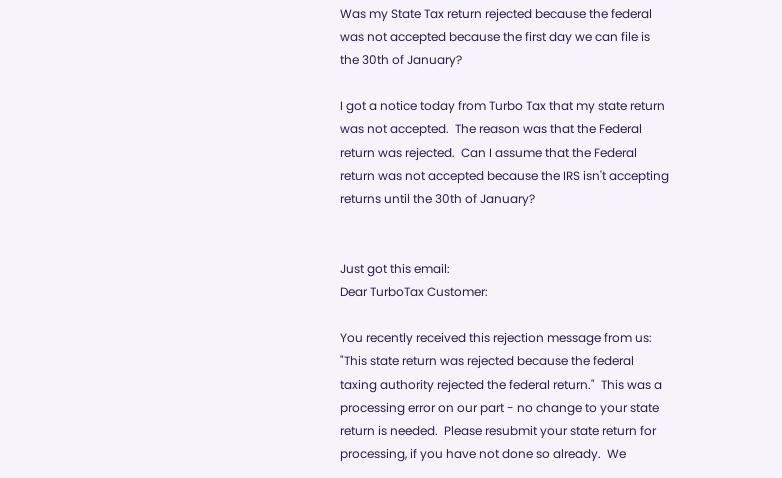Was my State Tax return rejected because the federal was not accepted because the first day we can file is the 30th of January?

I got a notice today from Turbo Tax that my state return was not accepted.  The reason was that the Federal return was rejected.  Can I assume that the Federal return was not accepted because the IRS isn't accepting returns until the 30th of January?


Just got this email:
Dear TurboTax Customer:

You recently received this rejection message from us: "This state return was rejected because the federal taxing authority rejected the federal return."  This was a processing error on our part - no change to your state return is needed.  Please resubmit your state return for processing, if you have not done so already.  We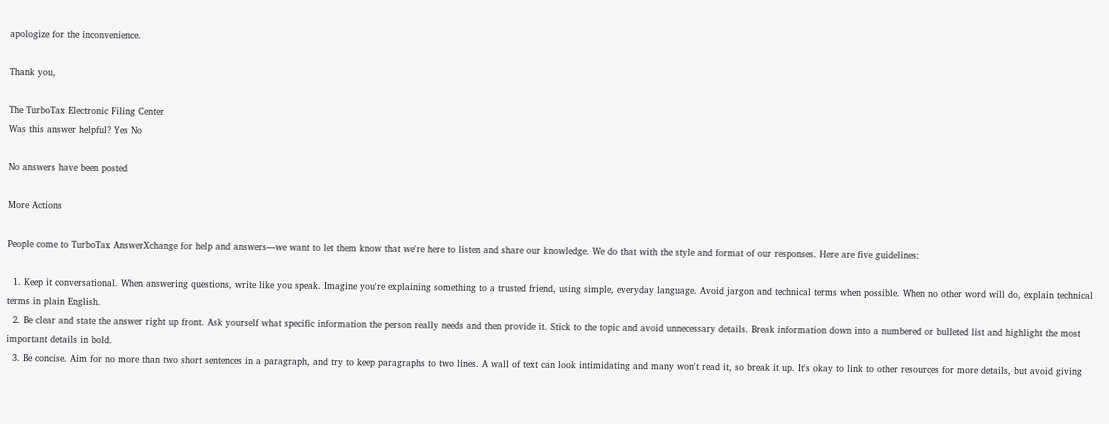apologize for the inconvenience.

Thank you,

The TurboTax Electronic Filing Center
Was this answer helpful? Yes No

No answers have been posted

More Actions

People come to TurboTax AnswerXchange for help and answers—we want to let them know that we're here to listen and share our knowledge. We do that with the style and format of our responses. Here are five guidelines:

  1. Keep it conversational. When answering questions, write like you speak. Imagine you're explaining something to a trusted friend, using simple, everyday language. Avoid jargon and technical terms when possible. When no other word will do, explain technical terms in plain English.
  2. Be clear and state the answer right up front. Ask yourself what specific information the person really needs and then provide it. Stick to the topic and avoid unnecessary details. Break information down into a numbered or bulleted list and highlight the most important details in bold.
  3. Be concise. Aim for no more than two short sentences in a paragraph, and try to keep paragraphs to two lines. A wall of text can look intimidating and many won't read it, so break it up. It's okay to link to other resources for more details, but avoid giving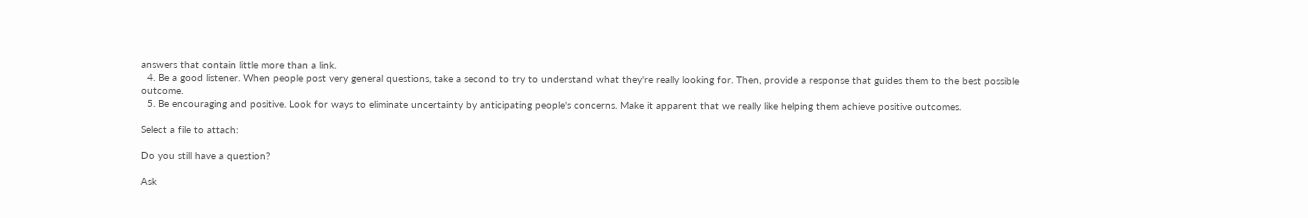answers that contain little more than a link.
  4. Be a good listener. When people post very general questions, take a second to try to understand what they're really looking for. Then, provide a response that guides them to the best possible outcome.
  5. Be encouraging and positive. Look for ways to eliminate uncertainty by anticipating people's concerns. Make it apparent that we really like helping them achieve positive outcomes.

Select a file to attach:

Do you still have a question?

Ask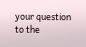your question to the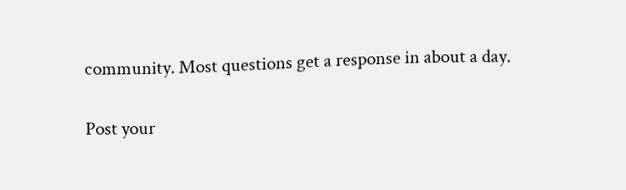community. Most questions get a response in about a day.

Post your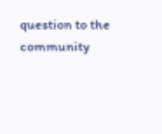question to the community